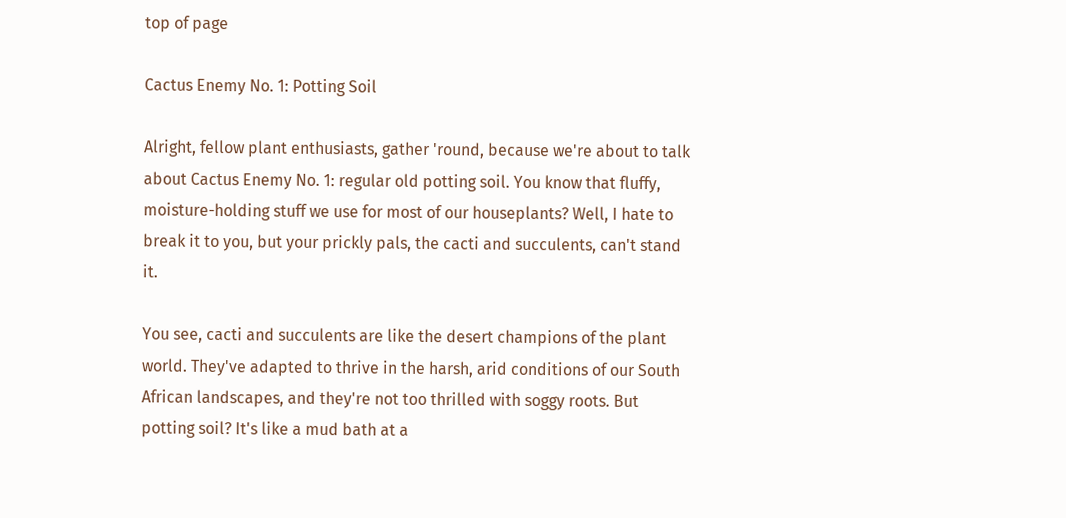top of page

Cactus Enemy No. 1: Potting Soil

Alright, fellow plant enthusiasts, gather 'round, because we're about to talk about Cactus Enemy No. 1: regular old potting soil. You know that fluffy, moisture-holding stuff we use for most of our houseplants? Well, I hate to break it to you, but your prickly pals, the cacti and succulents, can't stand it.

You see, cacti and succulents are like the desert champions of the plant world. They've adapted to thrive in the harsh, arid conditions of our South African landscapes, and they're not too thrilled with soggy roots. But potting soil? It's like a mud bath at a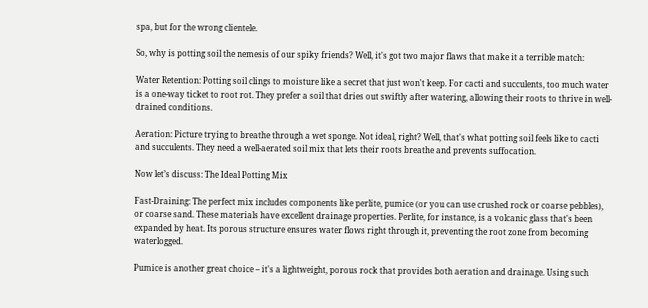spa, but for the wrong clientele.

So, why is potting soil the nemesis of our spiky friends? Well, it's got two major flaws that make it a terrible match:

Water Retention: Potting soil clings to moisture like a secret that just won't keep. For cacti and succulents, too much water is a one-way ticket to root rot. They prefer a soil that dries out swiftly after watering, allowing their roots to thrive in well-drained conditions.

Aeration: Picture trying to breathe through a wet sponge. Not ideal, right? Well, that's what potting soil feels like to cacti and succulents. They need a well-aerated soil mix that lets their roots breathe and prevents suffocation.

Now let’s discuss: The Ideal Potting Mix

Fast-Draining: The perfect mix includes components like perlite, pumice (or you can use crushed rock or coarse pebbles), or coarse sand. These materials have excellent drainage properties. Perlite, for instance, is a volcanic glass that's been expanded by heat. Its porous structure ensures water flows right through it, preventing the root zone from becoming waterlogged.

Pumice is another great choice – it's a lightweight, porous rock that provides both aeration and drainage. Using such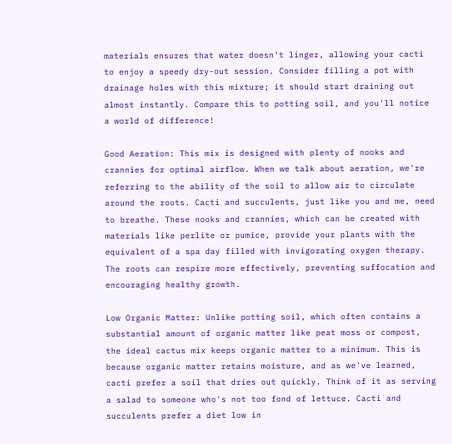materials ensures that water doesn't linger, allowing your cacti to enjoy a speedy dry-out session. Consider filling a pot with drainage holes with this mixture; it should start draining out almost instantly. Compare this to potting soil, and you'll notice a world of difference!

Good Aeration: This mix is designed with plenty of nooks and crannies for optimal airflow. When we talk about aeration, we're referring to the ability of the soil to allow air to circulate around the roots. Cacti and succulents, just like you and me, need to breathe. These nooks and crannies, which can be created with materials like perlite or pumice, provide your plants with the equivalent of a spa day filled with invigorating oxygen therapy. The roots can respire more effectively, preventing suffocation and encouraging healthy growth.

Low Organic Matter: Unlike potting soil, which often contains a substantial amount of organic matter like peat moss or compost, the ideal cactus mix keeps organic matter to a minimum. This is because organic matter retains moisture, and as we've learned, cacti prefer a soil that dries out quickly. Think of it as serving a salad to someone who's not too fond of lettuce. Cacti and succulents prefer a diet low in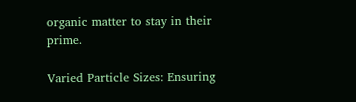organic matter to stay in their prime.

Varied Particle Sizes: Ensuring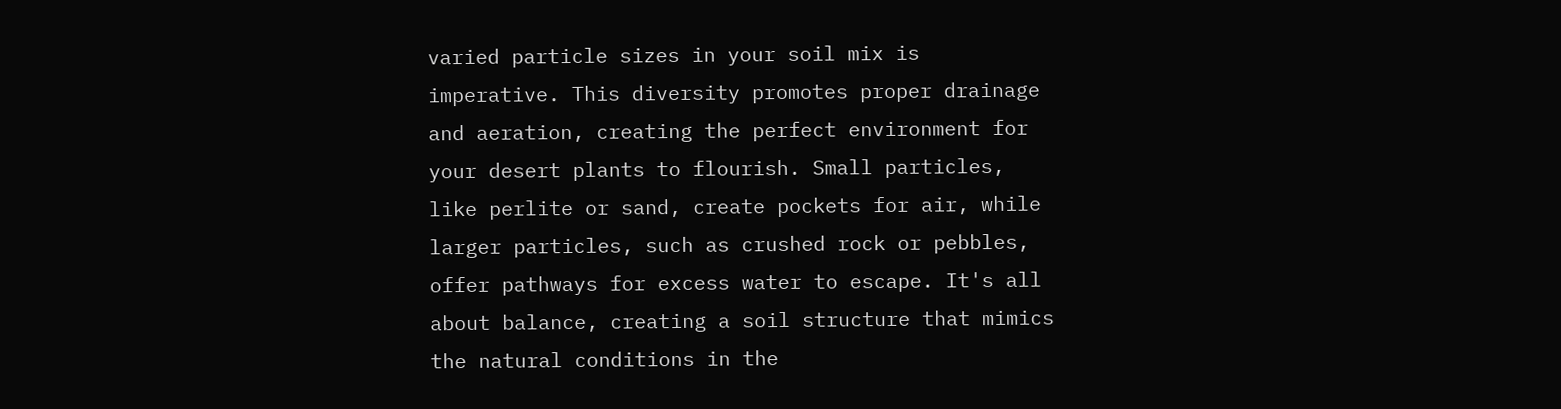varied particle sizes in your soil mix is imperative. This diversity promotes proper drainage and aeration, creating the perfect environment for your desert plants to flourish. Small particles, like perlite or sand, create pockets for air, while larger particles, such as crushed rock or pebbles, offer pathways for excess water to escape. It's all about balance, creating a soil structure that mimics the natural conditions in the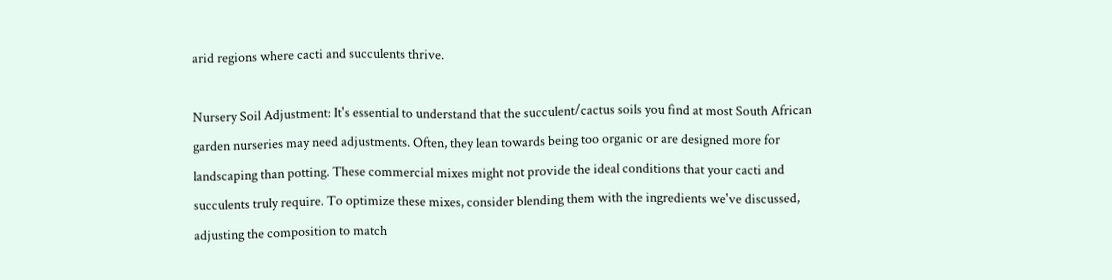arid regions where cacti and succulents thrive.

Nursery Soil Adjustment: It's essential to understand that the succulent/cactus soils you find at most South African garden nurseries may need adjustments. Often, they lean towards being too organic or are designed more for landscaping than potting. These commercial mixes might not provide the ideal conditions that your cacti and succulents truly require. To optimize these mixes, consider blending them with the ingredients we've discussed, adjusting the composition to match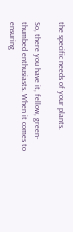the specific needs of your plants.

So, there you have it, fellow, green-thumbed enthusiasts. When it comes to ensuring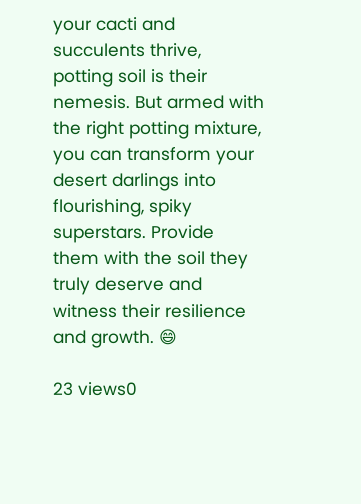your cacti and succulents thrive, potting soil is their nemesis. But armed with the right potting mixture, you can transform your desert darlings into flourishing, spiky superstars. Provide them with the soil they truly deserve and witness their resilience and growth. 😄

23 views0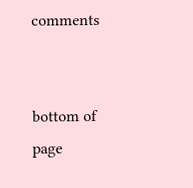comments


bottom of page